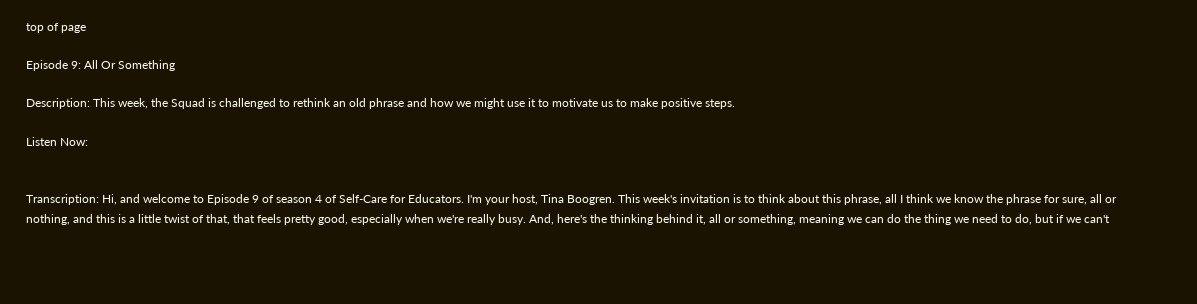top of page

Episode 9: All Or Something

Description: This week, the Squad is challenged to rethink an old phrase and how we might use it to motivate us to make positive steps.

Listen Now:


Transcription: Hi, and welcome to Episode 9 of season 4 of Self-Care for Educators. I'm your host, Tina Boogren. This week's invitation is to think about this phrase, all I think we know the phrase for sure, all or nothing, and this is a little twist of that, that feels pretty good, especially when we're really busy. And, here's the thinking behind it, all or something, meaning we can do the thing we need to do, but if we can't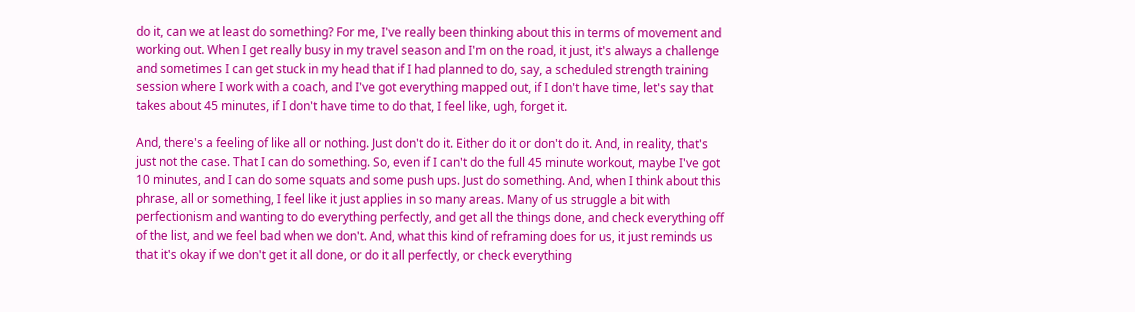do it, can we at least do something? For me, I've really been thinking about this in terms of movement and working out. When I get really busy in my travel season and I'm on the road, it just, it's always a challenge and sometimes I can get stuck in my head that if I had planned to do, say, a scheduled strength training session where I work with a coach, and I've got everything mapped out, if I don't have time, let's say that takes about 45 minutes, if I don't have time to do that, I feel like, ugh, forget it.

And, there's a feeling of like all or nothing. Just don't do it. Either do it or don't do it. And, in reality, that's just not the case. That I can do something. So, even if I can't do the full 45 minute workout, maybe I've got 10 minutes, and I can do some squats and some push ups. Just do something. And, when I think about this phrase, all or something, I feel like it just applies in so many areas. Many of us struggle a bit with perfectionism and wanting to do everything perfectly, and get all the things done, and check everything off of the list, and we feel bad when we don't. And, what this kind of reframing does for us, it just reminds us that it's okay if we don't get it all done, or do it all perfectly, or check everything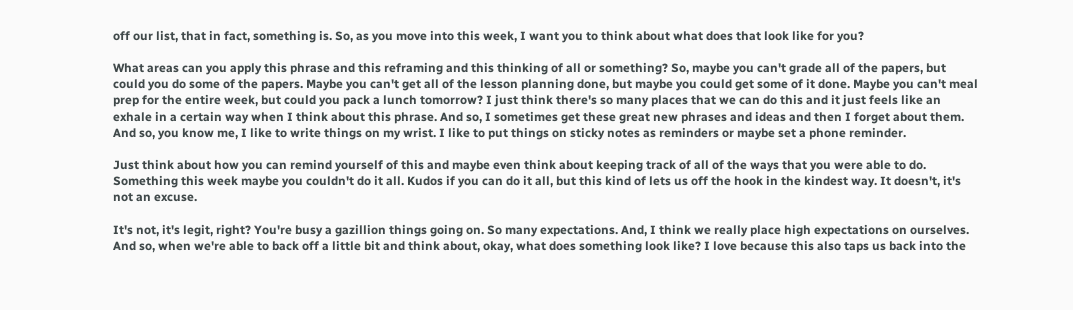off our list, that in fact, something is. So, as you move into this week, I want you to think about what does that look like for you?

What areas can you apply this phrase and this reframing and this thinking of all or something? So, maybe you can't grade all of the papers, but could you do some of the papers. Maybe you can't get all of the lesson planning done, but maybe you could get some of it done. Maybe you can't meal prep for the entire week, but could you pack a lunch tomorrow? I just think there's so many places that we can do this and it just feels like an exhale in a certain way when I think about this phrase. And so, I sometimes get these great new phrases and ideas and then I forget about them. And so, you know me, I like to write things on my wrist. I like to put things on sticky notes as reminders or maybe set a phone reminder.

Just think about how you can remind yourself of this and maybe even think about keeping track of all of the ways that you were able to do. Something this week maybe you couldn't do it all. Kudos if you can do it all, but this kind of lets us off the hook in the kindest way. It doesn't, it's not an excuse.

It's not, it's legit, right? You're busy a gazillion things going on. So many expectations. And, I think we really place high expectations on ourselves. And so, when we're able to back off a little bit and think about, okay, what does something look like? I love because this also taps us back into the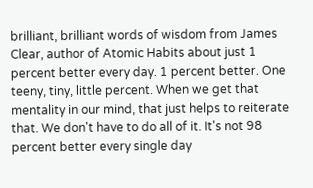brilliant, brilliant words of wisdom from James Clear, author of Atomic Habits about just 1 percent better every day. 1 percent better. One teeny, tiny, little percent. When we get that mentality in our mind, that just helps to reiterate that. We don't have to do all of it. It's not 98 percent better every single day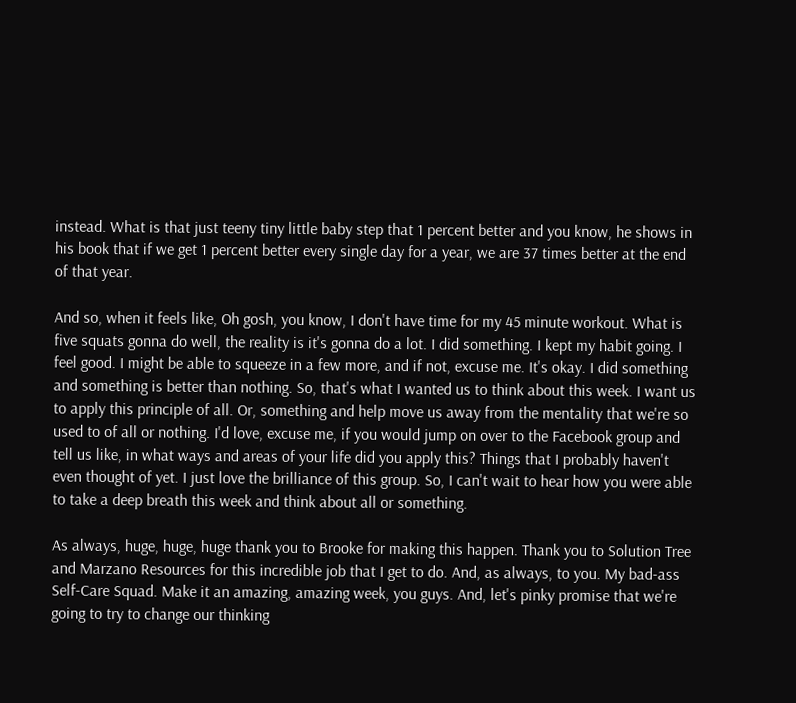instead. What is that just teeny tiny little baby step that 1 percent better and you know, he shows in his book that if we get 1 percent better every single day for a year, we are 37 times better at the end of that year.

And so, when it feels like, Oh gosh, you know, I don't have time for my 45 minute workout. What is five squats gonna do well, the reality is it's gonna do a lot. I did something. I kept my habit going. I feel good. I might be able to squeeze in a few more, and if not, excuse me. It's okay. I did something and something is better than nothing. So, that's what I wanted us to think about this week. I want us to apply this principle of all. Or, something and help move us away from the mentality that we're so used to of all or nothing. I'd love, excuse me, if you would jump on over to the Facebook group and tell us like, in what ways and areas of your life did you apply this? Things that I probably haven't even thought of yet. I just love the brilliance of this group. So, I can't wait to hear how you were able to take a deep breath this week and think about all or something.

As always, huge, huge, huge thank you to Brooke for making this happen. Thank you to Solution Tree and Marzano Resources for this incredible job that I get to do. And, as always, to you. My bad-ass Self-Care Squad. Make it an amazing, amazing week, you guys. And, let's pinky promise that we're going to try to change our thinking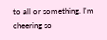to all or something. I'm cheering so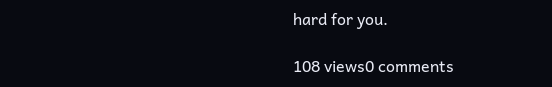hard for you.

108 views0 comments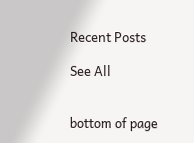Recent Posts

See All


bottom of page